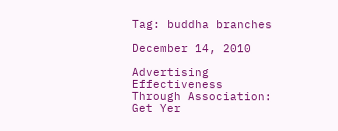Tag: buddha branches

December 14, 2010

Advertising Effectiveness Through Association: Get Yer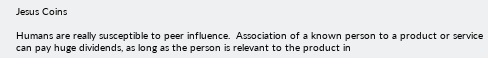Jesus Coins

Humans are really susceptible to peer influence.  Association of a known person to a product or service can pay huge dividends, as long as the person is relevant to the product in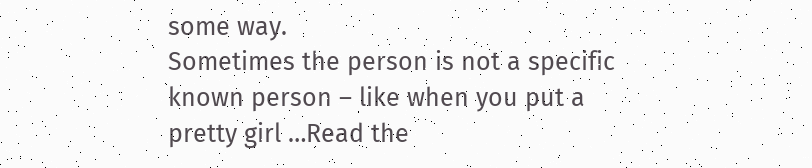some way.
Sometimes the person is not a specific known person – like when you put a pretty girl …Read the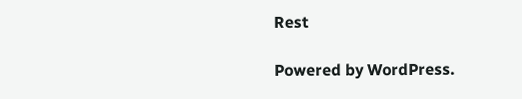Rest

Powered by WordPress.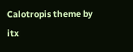Calotropis theme by itx